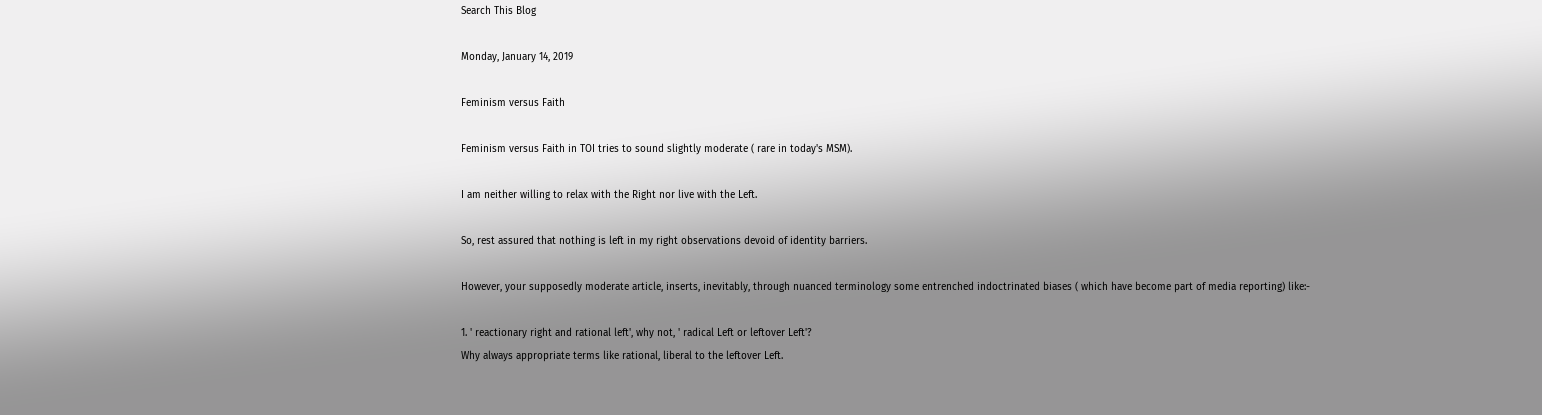Search This Blog

Monday, January 14, 2019

Feminism versus Faith

Feminism versus Faith in TOI tries to sound slightly moderate ( rare in today's MSM).

I am neither willing to relax with the Right nor live with the Left.

So, rest assured that nothing is left in my right observations devoid of identity barriers.

However, your supposedly moderate article, inserts, inevitably, through nuanced terminology some entrenched indoctrinated biases ( which have become part of media reporting) like:-

1. ' reactionary right and rational left', why not, ' radical Left or leftover Left'?
Why always appropriate terms like rational, liberal to the leftover Left.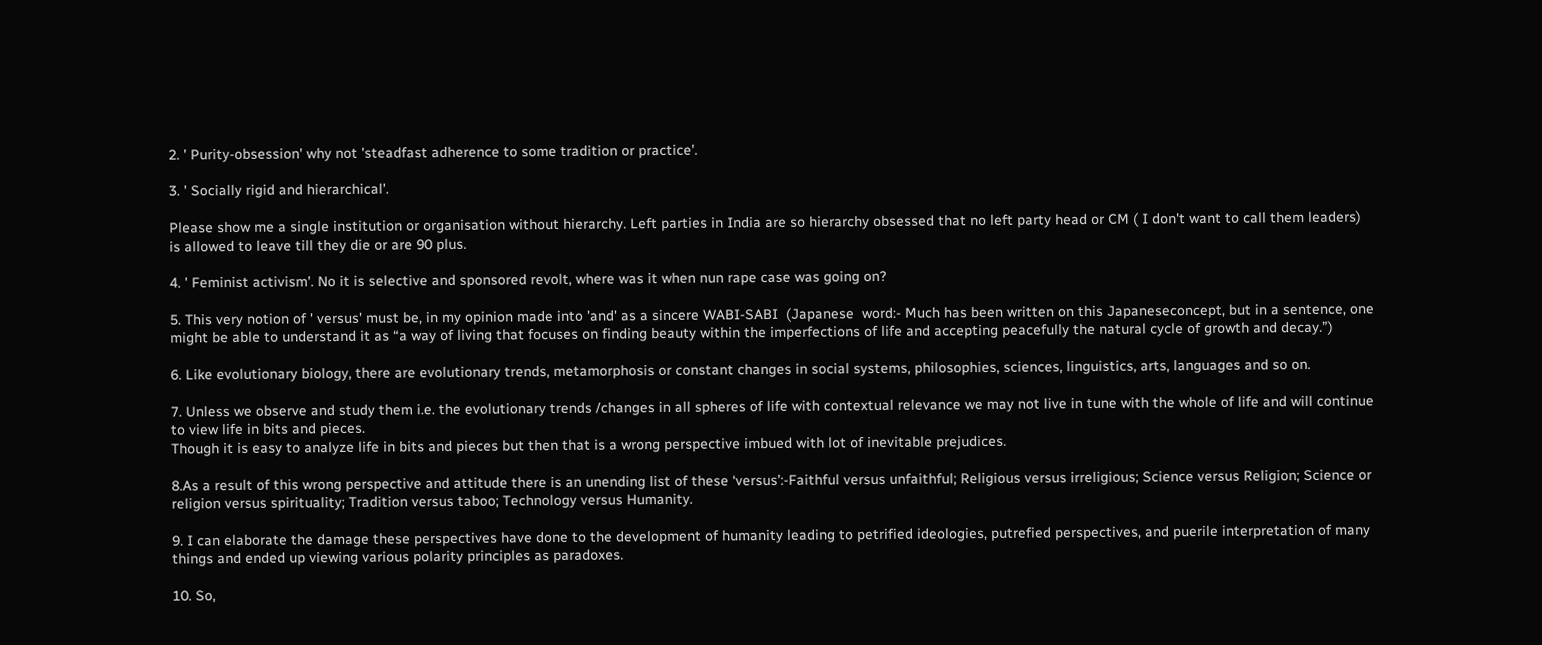2. ' Purity-obsession' why not 'steadfast adherence to some tradition or practice'.

3. ' Socially rigid and hierarchical'.

Please show me a single institution or organisation without hierarchy. Left parties in India are so hierarchy obsessed that no left party head or CM ( I don't want to call them leaders) is allowed to leave till they die or are 90 plus.

4. ' Feminist activism'. No it is selective and sponsored revolt, where was it when nun rape case was going on?

5. This very notion of ' versus' must be, in my opinion made into 'and' as a sincere WABI-SABI  (Japanese  word:- Much has been written on this Japaneseconcept, but in a sentence, one might be able to understand it as “a way of living that focuses on finding beauty within the imperfections of life and accepting peacefully the natural cycle of growth and decay.”)

6. Like evolutionary biology, there are evolutionary trends, metamorphosis or constant changes in social systems, philosophies, sciences, linguistics, arts, languages and so on.

7. Unless we observe and study them i.e. the evolutionary trends /changes in all spheres of life with contextual relevance we may not live in tune with the whole of life and will continue to view life in bits and pieces.
Though it is easy to analyze life in bits and pieces but then that is a wrong perspective imbued with lot of inevitable prejudices.

8.As a result of this wrong perspective and attitude there is an unending list of these ‘versus’:-Faithful versus unfaithful; Religious versus irreligious; Science versus Religion; Science or religion versus spirituality; Tradition versus taboo; Technology versus Humanity.

9. I can elaborate the damage these perspectives have done to the development of humanity leading to petrified ideologies, putrefied perspectives, and puerile interpretation of many things and ended up viewing various polarity principles as paradoxes.

10. So,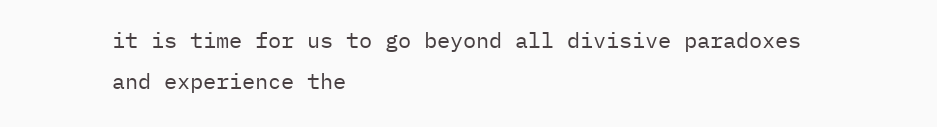it is time for us to go beyond all divisive paradoxes and experience the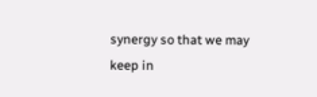synergy so that we may keep in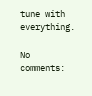tune with everything.

No comments: